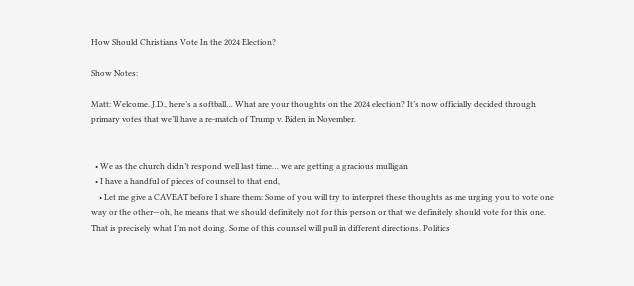How Should Christians Vote In the 2024 Election?

Show Notes:

Matt: Welcome. J.D., here’s a softball… What are your thoughts on the 2024 election? It’s now officially decided through primary votes that we’ll have a re-match of Trump v. Biden in November.


  • We as the church didn’t respond well last time… we are getting a gracious mulligan
  • I have a handful of pieces of counsel to that end,
    • Let me give a CAVEAT before I share them: Some of you will try to interpret these thoughts as me urging you to vote one way or the other—oh, he means that we should definitely not for this person or that we definitely should vote for this one. That is precisely what I’m not doing. Some of this counsel will pull in different directions. Politics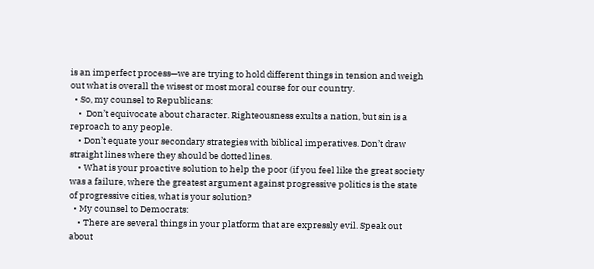is an imperfect process—we are trying to hold different things in tension and weigh out what is overall the wisest or most moral course for our country.
  • So, my counsel to Republicans:
    •  Don’t equivocate about character. Righteousness exults a nation, but sin is a reproach to any people.
    • Don’t equate your secondary strategies with biblical imperatives. Don’t draw straight lines where they should be dotted lines.
    • What is your proactive solution to help the poor (if you feel like the great society was a failure, where the greatest argument against progressive politics is the state of progressive cities, what is your solution?
  • My counsel to Democrats:
    • There are several things in your platform that are expressly evil. Speak out about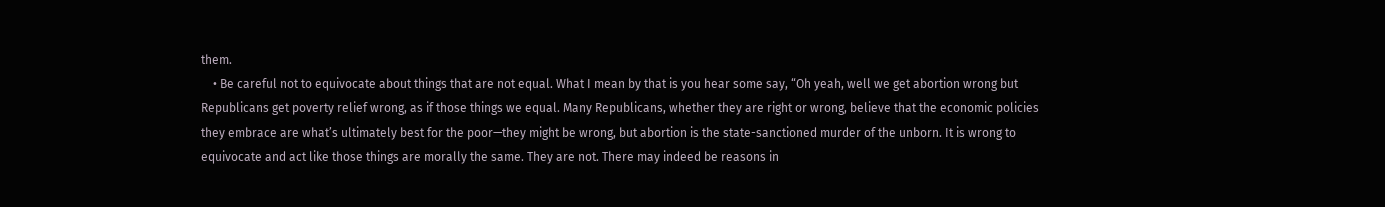them.
    • Be careful not to equivocate about things that are not equal. What I mean by that is you hear some say, “Oh yeah, well we get abortion wrong but Republicans get poverty relief wrong, as if those things we equal. Many Republicans, whether they are right or wrong, believe that the economic policies they embrace are what’s ultimately best for the poor—they might be wrong, but abortion is the state-sanctioned murder of the unborn. It is wrong to equivocate and act like those things are morally the same. They are not. There may indeed be reasons in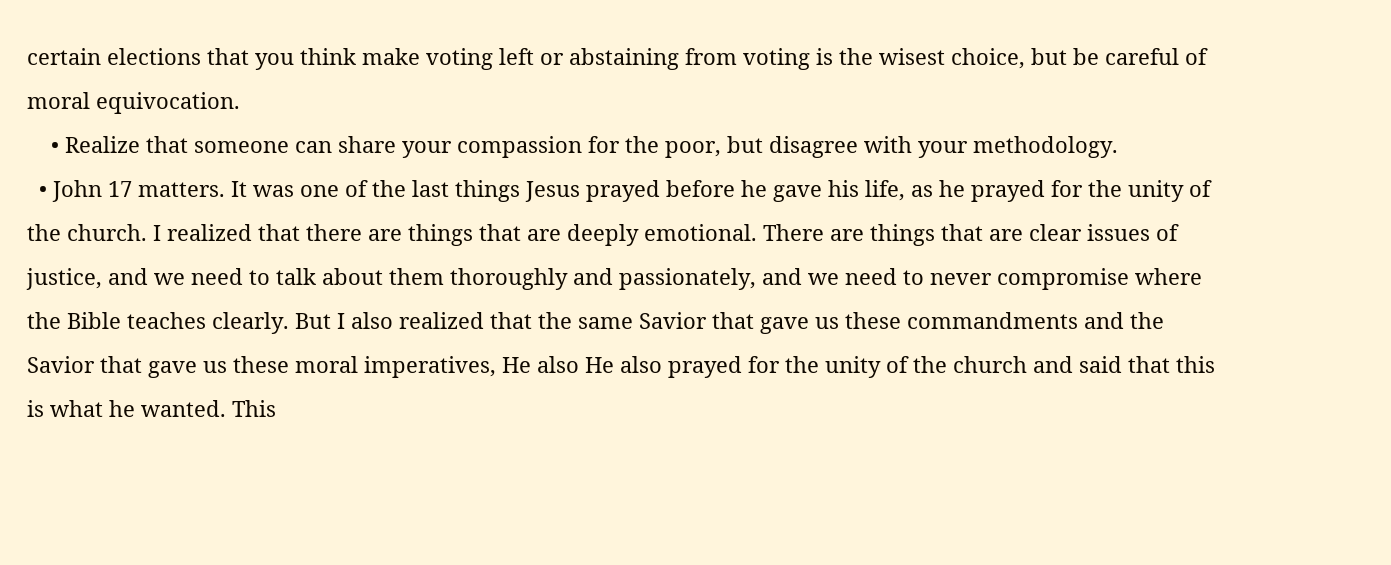certain elections that you think make voting left or abstaining from voting is the wisest choice, but be careful of moral equivocation.
    • Realize that someone can share your compassion for the poor, but disagree with your methodology.
  • John 17 matters. It was one of the last things Jesus prayed before he gave his life, as he prayed for the unity of the church. I realized that there are things that are deeply emotional. There are things that are clear issues of justice, and we need to talk about them thoroughly and passionately, and we need to never compromise where the Bible teaches clearly. But I also realized that the same Savior that gave us these commandments and the Savior that gave us these moral imperatives, He also He also prayed for the unity of the church and said that this is what he wanted. This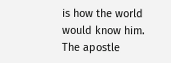is how the world would know him. The apostle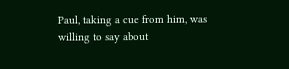Paul, taking a cue from him, was willing to say about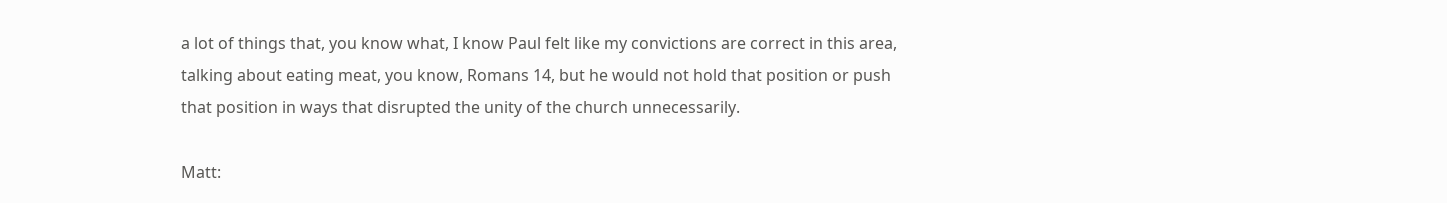a lot of things that, you know what, I know Paul felt like my convictions are correct in this area, talking about eating meat, you know, Romans 14, but he would not hold that position or push that position in ways that disrupted the unity of the church unnecessarily.

Matt: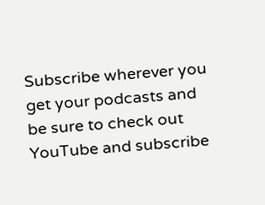Subscribe wherever you get your podcasts and be sure to check out YouTube and subscribe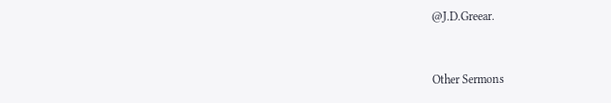@J.D.Greear.


Other Sermons